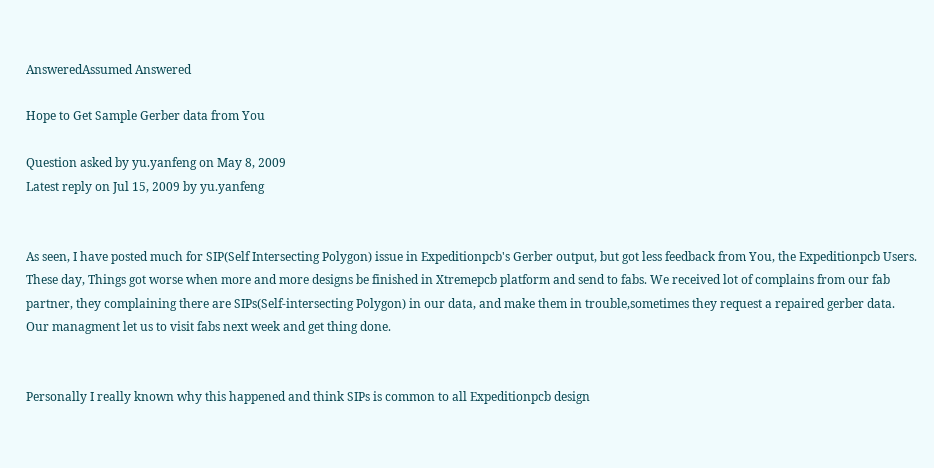AnsweredAssumed Answered

Hope to Get Sample Gerber data from You

Question asked by yu.yanfeng on May 8, 2009
Latest reply on Jul 15, 2009 by yu.yanfeng


As seen, I have posted much for SIP(Self Intersecting Polygon) issue in Expeditionpcb's Gerber output, but got less feedback from You, the Expeditionpcb Users. These day, Things got worse when more and more designs be finished in Xtremepcb platform and send to fabs. We received lot of complains from our fab partner, they complaining there are SIPs(Self-intersecting Polygon) in our data, and make them in trouble,sometimes they request a repaired gerber data.  Our managment let us to visit fabs next week and get thing done.


Personally I really known why this happened and think SIPs is common to all Expeditionpcb design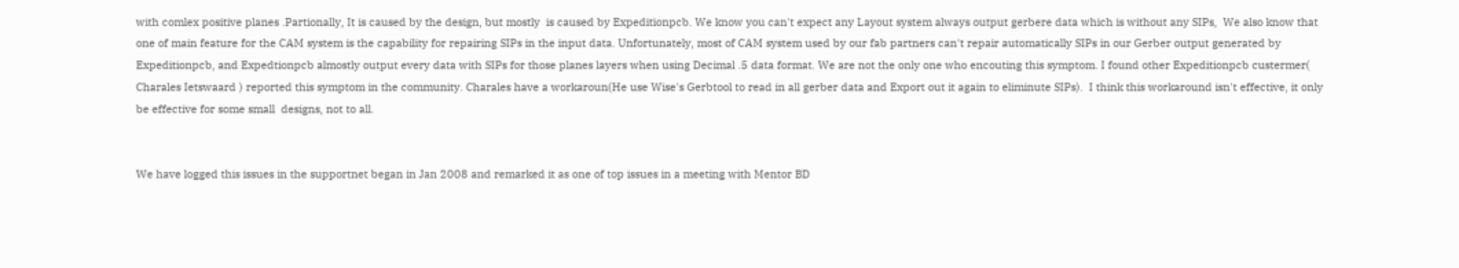with comlex positive planes .Partionally, It is caused by the design, but mostly  is caused by Expeditionpcb. We know you can't expect any Layout system always output gerbere data which is without any SIPs,  We also know that  one of main feature for the CAM system is the capability for repairing SIPs in the input data. Unfortunately, most of CAM system used by our fab partners can't repair automatically SIPs in our Gerber output generated by Expeditionpcb, and Expedtionpcb almostly output every data with SIPs for those planes layers when using Decimal .5 data format. We are not the only one who encouting this symptom. I found other Expeditionpcb custermer( Charales Ietswaard ) reported this symptom in the community. Charales have a workaroun(He use Wise's Gerbtool to read in all gerber data and Export out it again to eliminute SIPs).  I think this workaround isn't effective, it only be effective for some small  designs, not to all.


We have logged this issues in the supportnet began in Jan 2008 and remarked it as one of top issues in a meeting with Mentor BD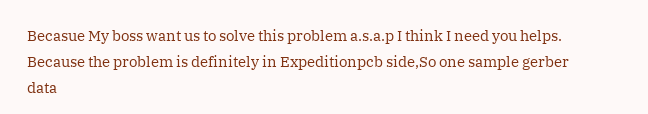Becasue My boss want us to solve this problem a.s.a.p I think I need you helps. Because the problem is definitely in Expeditionpcb side,So one sample gerber data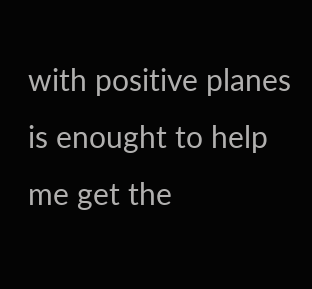with positive planes is enought to help me get the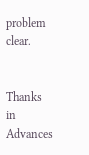problem clear.


Thanks in Advances